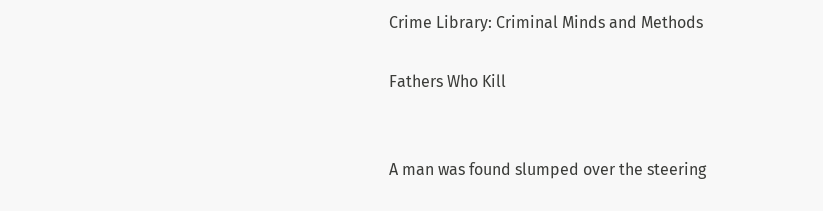Crime Library: Criminal Minds and Methods

Fathers Who Kill


A man was found slumped over the steering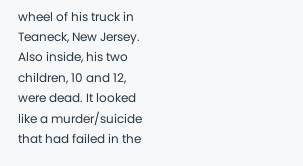wheel of his truck in Teaneck, New Jersey. Also inside, his two children, 10 and 12, were dead. It looked like a murder/suicide that had failed in the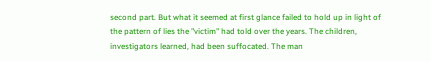second part. But what it seemed at first glance failed to hold up in light of the pattern of lies the "victim" had told over the years. The children, investigators learned, had been suffocated. The man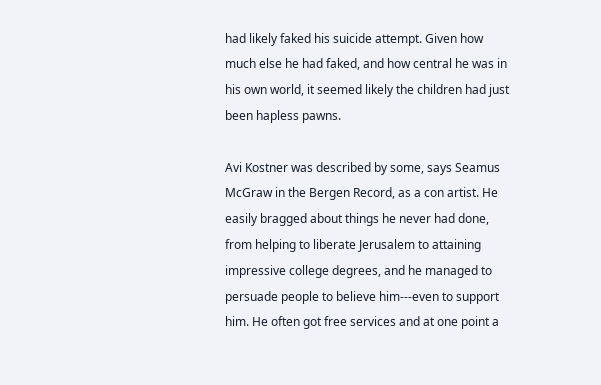had likely faked his suicide attempt. Given how much else he had faked, and how central he was in his own world, it seemed likely the children had just been hapless pawns.

Avi Kostner was described by some, says Seamus McGraw in the Bergen Record, as a con artist. He easily bragged about things he never had done, from helping to liberate Jerusalem to attaining impressive college degrees, and he managed to persuade people to believe him---even to support him. He often got free services and at one point a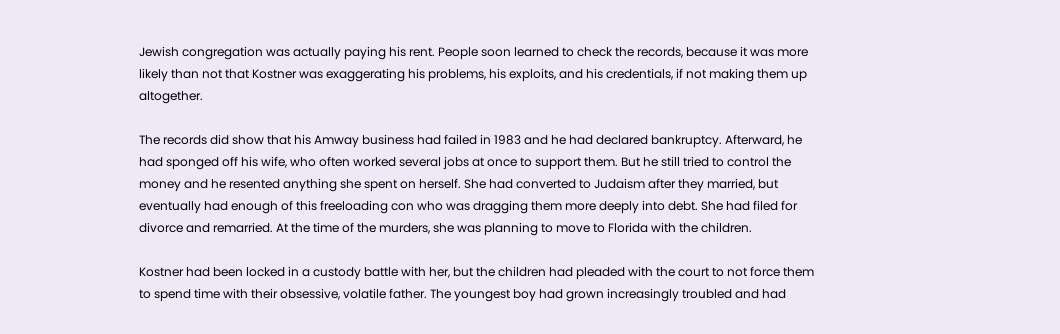Jewish congregation was actually paying his rent. People soon learned to check the records, because it was more likely than not that Kostner was exaggerating his problems, his exploits, and his credentials, if not making them up altogether.

The records did show that his Amway business had failed in 1983 and he had declared bankruptcy. Afterward, he had sponged off his wife, who often worked several jobs at once to support them. But he still tried to control the money and he resented anything she spent on herself. She had converted to Judaism after they married, but eventually had enough of this freeloading con who was dragging them more deeply into debt. She had filed for divorce and remarried. At the time of the murders, she was planning to move to Florida with the children.

Kostner had been locked in a custody battle with her, but the children had pleaded with the court to not force them to spend time with their obsessive, volatile father. The youngest boy had grown increasingly troubled and had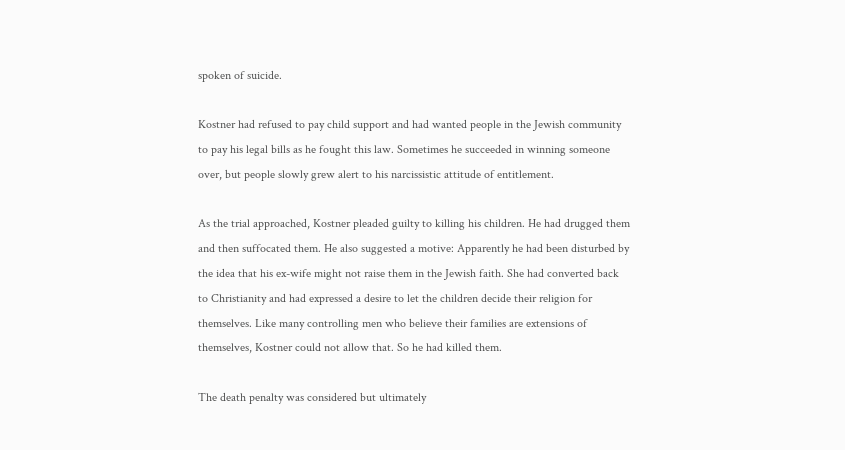spoken of suicide.

Kostner had refused to pay child support and had wanted people in the Jewish community to pay his legal bills as he fought this law. Sometimes he succeeded in winning someone over, but people slowly grew alert to his narcissistic attitude of entitlement.

As the trial approached, Kostner pleaded guilty to killing his children. He had drugged them and then suffocated them. He also suggested a motive: Apparently he had been disturbed by the idea that his ex-wife might not raise them in the Jewish faith. She had converted back to Christianity and had expressed a desire to let the children decide their religion for themselves. Like many controlling men who believe their families are extensions of themselves, Kostner could not allow that. So he had killed them.

The death penalty was considered but ultimately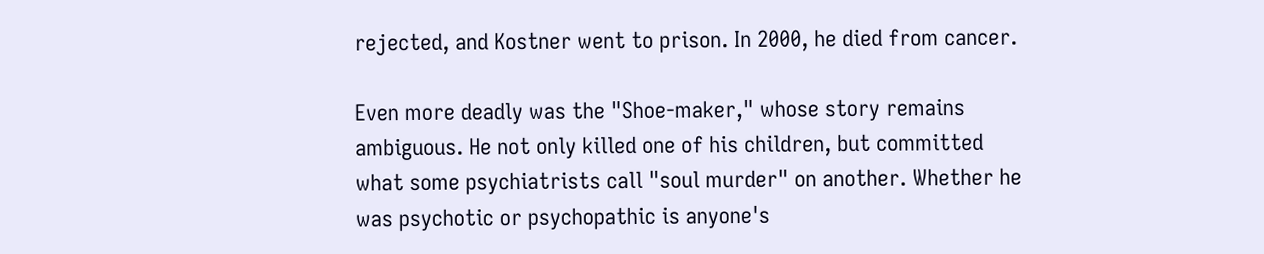rejected, and Kostner went to prison. In 2000, he died from cancer.

Even more deadly was the "Shoe-maker," whose story remains ambiguous. He not only killed one of his children, but committed what some psychiatrists call "soul murder" on another. Whether he was psychotic or psychopathic is anyone's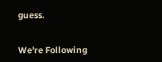guess.


We're Following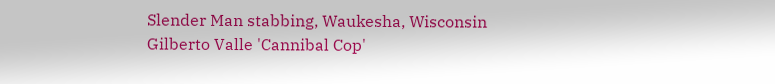Slender Man stabbing, Waukesha, Wisconsin
Gilberto Valle 'Cannibal Cop'